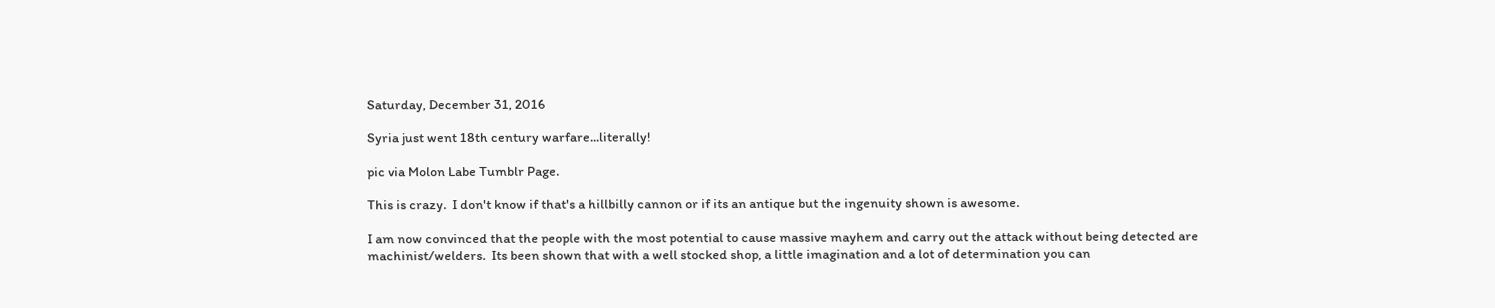Saturday, December 31, 2016

Syria just went 18th century warfare...literally!

pic via Molon Labe Tumblr Page.

This is crazy.  I don't know if that's a hillbilly cannon or if its an antique but the ingenuity shown is awesome.

I am now convinced that the people with the most potential to cause massive mayhem and carry out the attack without being detected are machinist/welders.  Its been shown that with a well stocked shop, a little imagination and a lot of determination you can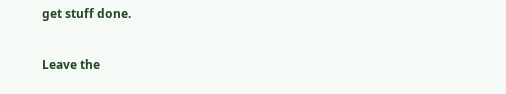get stuff done.

Leave the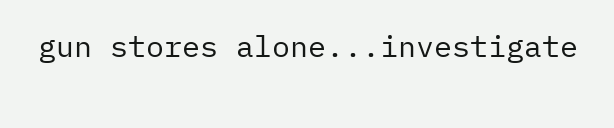gun stores alone...investigate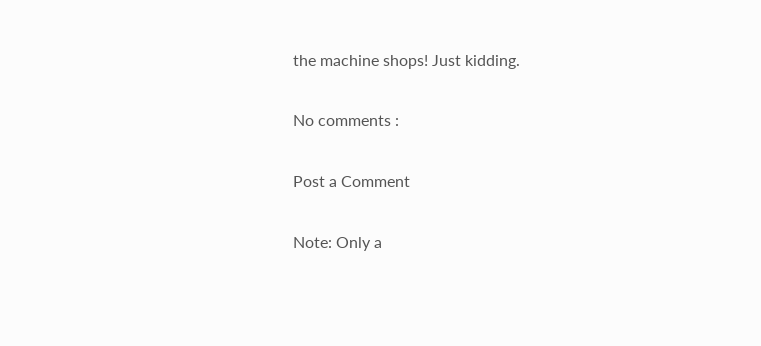the machine shops! Just kidding.

No comments :

Post a Comment

Note: Only a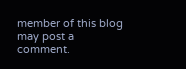member of this blog may post a comment.